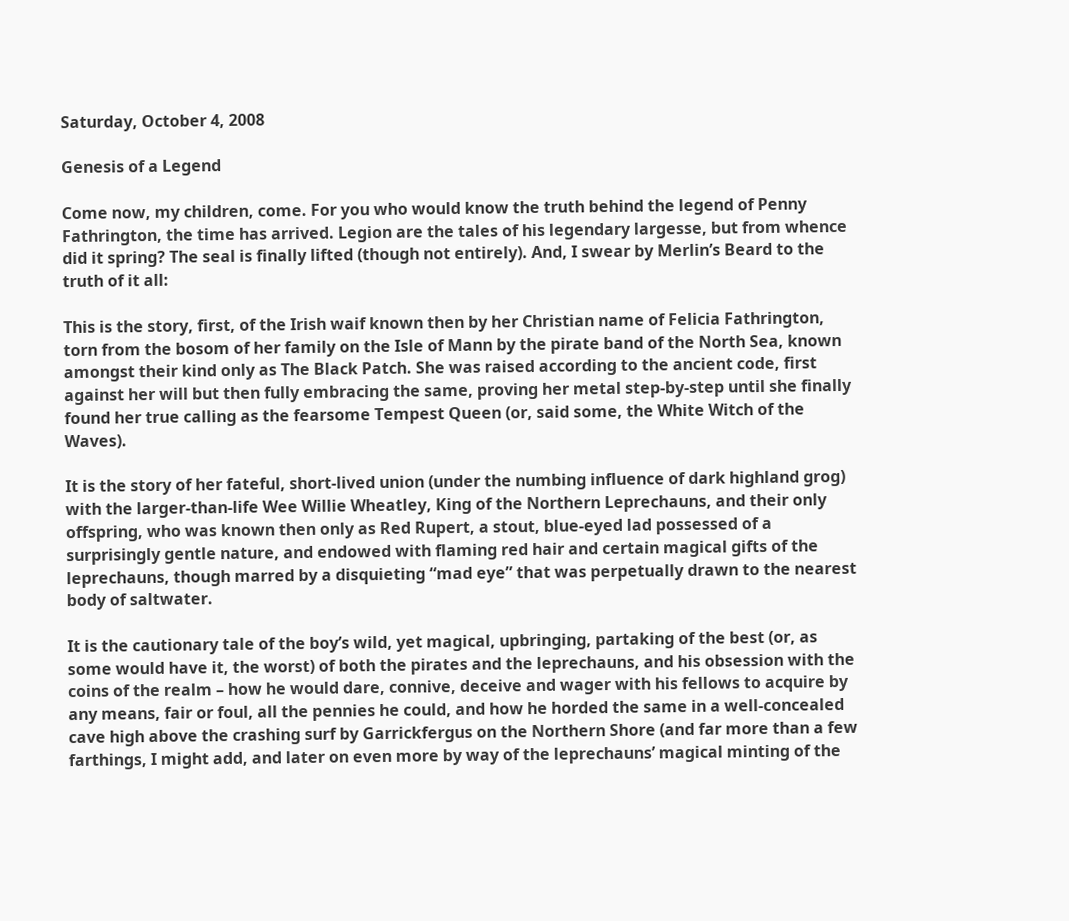Saturday, October 4, 2008

Genesis of a Legend

Come now, my children, come. For you who would know the truth behind the legend of Penny Fathrington, the time has arrived. Legion are the tales of his legendary largesse, but from whence did it spring? The seal is finally lifted (though not entirely). And, I swear by Merlin’s Beard to the truth of it all:

This is the story, first, of the Irish waif known then by her Christian name of Felicia Fathrington, torn from the bosom of her family on the Isle of Mann by the pirate band of the North Sea, known amongst their kind only as The Black Patch. She was raised according to the ancient code, first against her will but then fully embracing the same, proving her metal step-by-step until she finally found her true calling as the fearsome Tempest Queen (or, said some, the White Witch of the Waves).

It is the story of her fateful, short-lived union (under the numbing influence of dark highland grog) with the larger-than-life Wee Willie Wheatley, King of the Northern Leprechauns, and their only offspring, who was known then only as Red Rupert, a stout, blue-eyed lad possessed of a surprisingly gentle nature, and endowed with flaming red hair and certain magical gifts of the leprechauns, though marred by a disquieting “mad eye” that was perpetually drawn to the nearest body of saltwater.

It is the cautionary tale of the boy’s wild, yet magical, upbringing, partaking of the best (or, as some would have it, the worst) of both the pirates and the leprechauns, and his obsession with the coins of the realm – how he would dare, connive, deceive and wager with his fellows to acquire by any means, fair or foul, all the pennies he could, and how he horded the same in a well-concealed cave high above the crashing surf by Garrickfergus on the Northern Shore (and far more than a few farthings, I might add, and later on even more by way of the leprechauns’ magical minting of the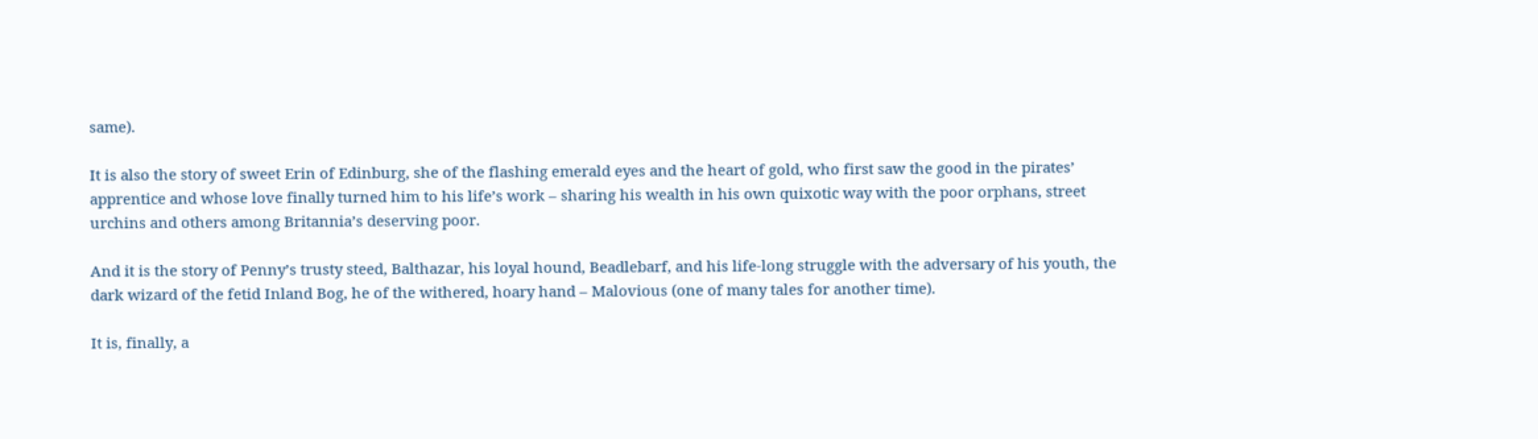same).

It is also the story of sweet Erin of Edinburg, she of the flashing emerald eyes and the heart of gold, who first saw the good in the pirates’ apprentice and whose love finally turned him to his life’s work – sharing his wealth in his own quixotic way with the poor orphans, street urchins and others among Britannia’s deserving poor.

And it is the story of Penny’s trusty steed, Balthazar, his loyal hound, Beadlebarf, and his life-long struggle with the adversary of his youth, the dark wizard of the fetid Inland Bog, he of the withered, hoary hand – Malovious (one of many tales for another time).

It is, finally, a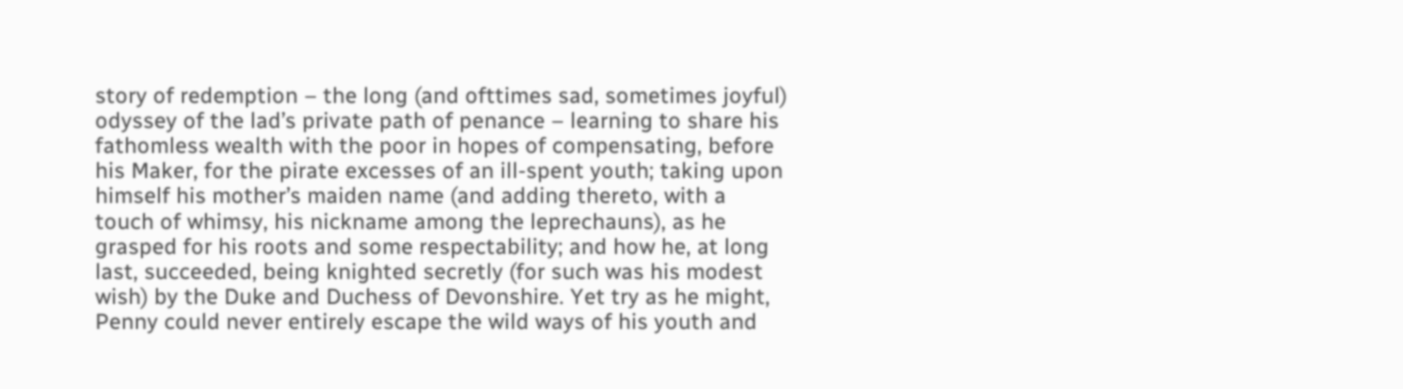story of redemption – the long (and ofttimes sad, sometimes joyful) odyssey of the lad’s private path of penance – learning to share his fathomless wealth with the poor in hopes of compensating, before his Maker, for the pirate excesses of an ill-spent youth; taking upon himself his mother’s maiden name (and adding thereto, with a touch of whimsy, his nickname among the leprechauns), as he grasped for his roots and some respectability; and how he, at long last, succeeded, being knighted secretly (for such was his modest wish) by the Duke and Duchess of Devonshire. Yet try as he might, Penny could never entirely escape the wild ways of his youth and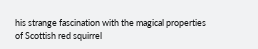his strange fascination with the magical properties of Scottish red squirrel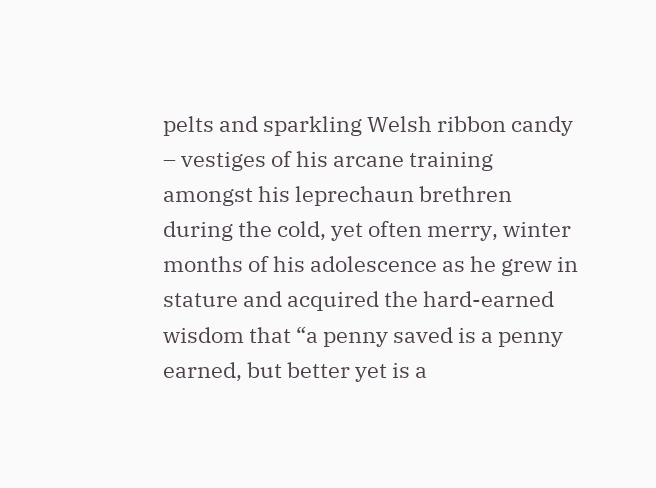pelts and sparkling Welsh ribbon candy – vestiges of his arcane training amongst his leprechaun brethren during the cold, yet often merry, winter months of his adolescence as he grew in stature and acquired the hard-earned wisdom that “a penny saved is a penny earned, but better yet is a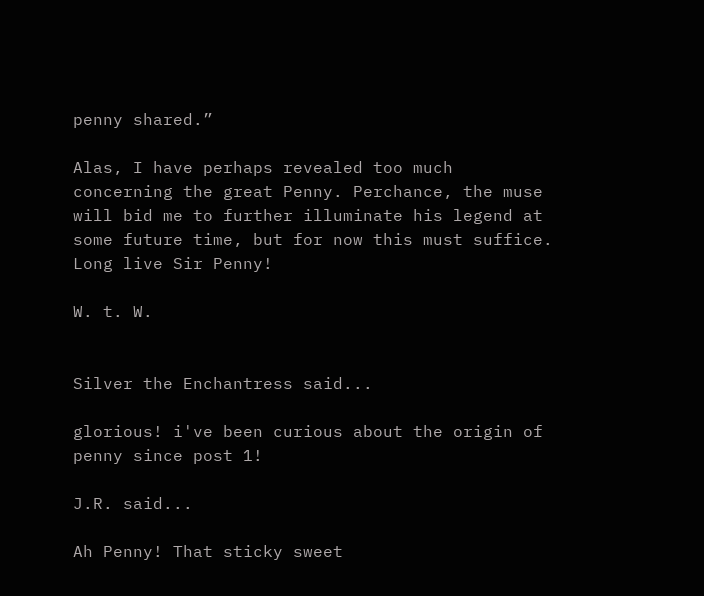penny shared.”

Alas, I have perhaps revealed too much concerning the great Penny. Perchance, the muse will bid me to further illuminate his legend at some future time, but for now this must suffice. Long live Sir Penny!

W. t. W.


Silver the Enchantress said...

glorious! i've been curious about the origin of penny since post 1!

J.R. said...

Ah Penny! That sticky sweet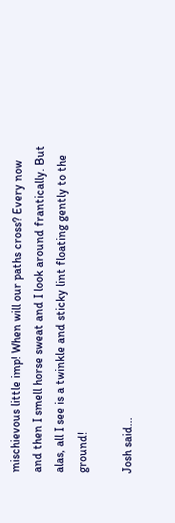mischievous little imp! When will our paths cross? Every now and then I smell horse sweat and I look around frantically. But alas, all I see is a twinkle and sticky lint floating gently to the ground!

Josh said...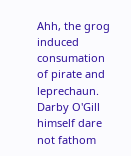Ahh, the grog induced consumation of pirate and leprechaun. Darby O'Gill himself dare not fathom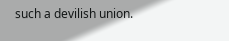such a devilish union.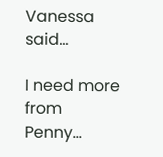Vanessa said...

I need more from Penny...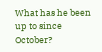What has he been up to since October?